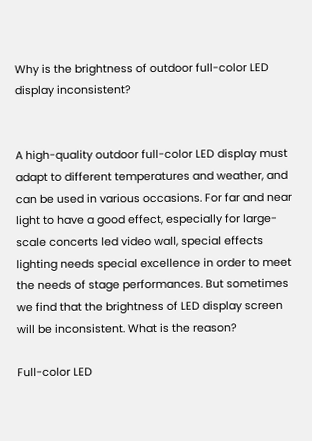Why is the brightness of outdoor full-color LED display inconsistent?


A high-quality outdoor full-color LED display must adapt to different temperatures and weather, and can be used in various occasions. For far and near light to have a good effect, especially for large-scale concerts led video wall, special effects lighting needs special excellence in order to meet the needs of stage performances. But sometimes we find that the brightness of LED display screen will be inconsistent. What is the reason?

Full-color LED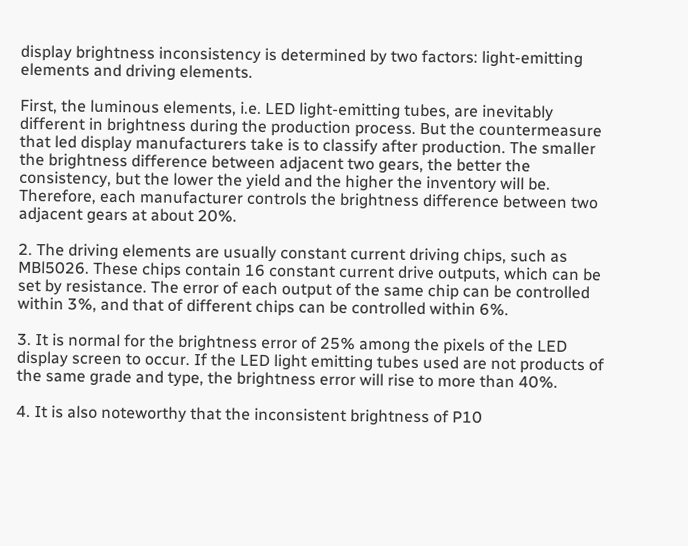display brightness inconsistency is determined by two factors: light-emitting elements and driving elements.

First, the luminous elements, i.e. LED light-emitting tubes, are inevitably different in brightness during the production process. But the countermeasure that led display manufacturers take is to classify after production. The smaller the brightness difference between adjacent two gears, the better the consistency, but the lower the yield and the higher the inventory will be. Therefore, each manufacturer controls the brightness difference between two adjacent gears at about 20%.

2. The driving elements are usually constant current driving chips, such as MBl5026. These chips contain 16 constant current drive outputs, which can be set by resistance. The error of each output of the same chip can be controlled within 3%, and that of different chips can be controlled within 6%.

3. It is normal for the brightness error of 25% among the pixels of the LED display screen to occur. If the LED light emitting tubes used are not products of the same grade and type, the brightness error will rise to more than 40%.

4. It is also noteworthy that the inconsistent brightness of P10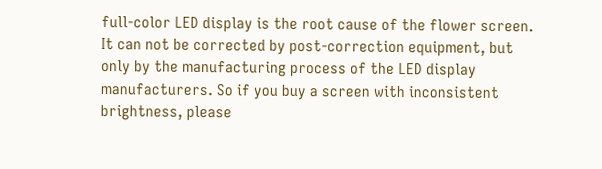full-color LED display is the root cause of the flower screen. It can not be corrected by post-correction equipment, but only by the manufacturing process of the LED display manufacturers. So if you buy a screen with inconsistent brightness, please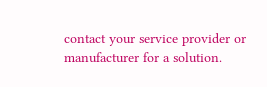contact your service provider or manufacturer for a solution.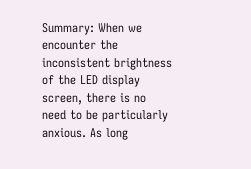Summary: When we encounter the inconsistent brightness of the LED display screen, there is no need to be particularly anxious. As long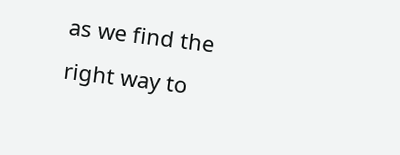as we find the right way to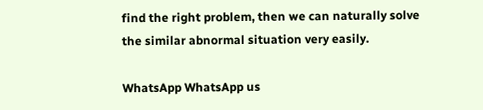find the right problem, then we can naturally solve the similar abnormal situation very easily.

WhatsApp WhatsApp us